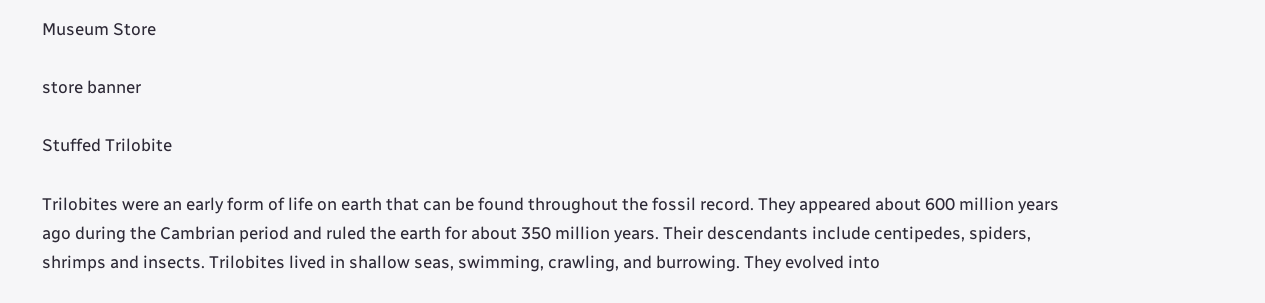Museum Store

store banner

Stuffed Trilobite

Trilobites were an early form of life on earth that can be found throughout the fossil record. They appeared about 600 million years ago during the Cambrian period and ruled the earth for about 350 million years. Their descendants include centipedes, spiders, shrimps and insects. Trilobites lived in shallow seas, swimming, crawling, and burrowing. They evolved into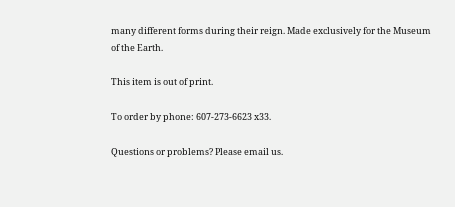many different forms during their reign. Made exclusively for the Museum of the Earth.

This item is out of print.

To order by phone: 607-273-6623 x33.

Questions or problems? Please email us.